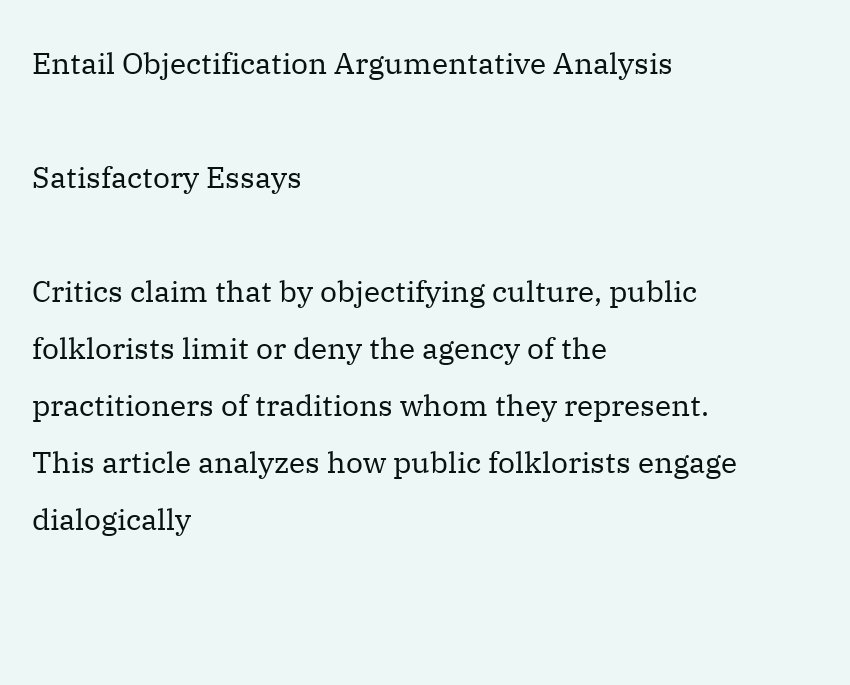Entail Objectification Argumentative Analysis

Satisfactory Essays

Critics claim that by objectifying culture, public folklorists limit or deny the agency of the practitioners of traditions whom they represent. This article analyzes how public folklorists engage dialogically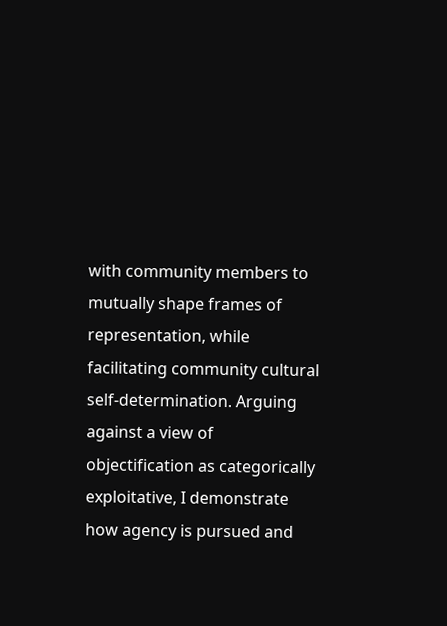with community members to mutually shape frames of representation, while facilitating community cultural self-determination. Arguing against a view of objectification as categorically exploitative, I demonstrate how agency is pursued and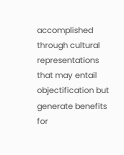accomplished through cultural representations that may entail objectification but generate benefits for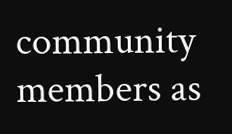community members as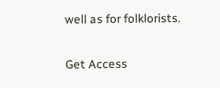well as for folklorists.

Get Access